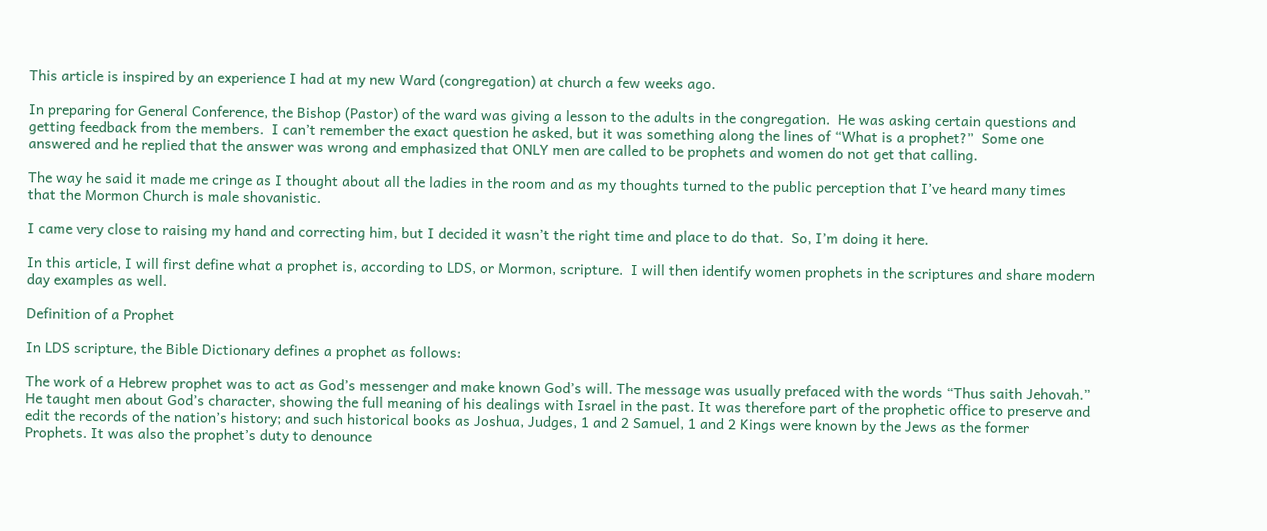This article is inspired by an experience I had at my new Ward (congregation) at church a few weeks ago.

In preparing for General Conference, the Bishop (Pastor) of the ward was giving a lesson to the adults in the congregation.  He was asking certain questions and getting feedback from the members.  I can’t remember the exact question he asked, but it was something along the lines of “What is a prophet?”  Some one answered and he replied that the answer was wrong and emphasized that ONLY men are called to be prophets and women do not get that calling.

The way he said it made me cringe as I thought about all the ladies in the room and as my thoughts turned to the public perception that I’ve heard many times that the Mormon Church is male shovanistic.

I came very close to raising my hand and correcting him, but I decided it wasn’t the right time and place to do that.  So, I’m doing it here.

In this article, I will first define what a prophet is, according to LDS, or Mormon, scripture.  I will then identify women prophets in the scriptures and share modern day examples as well.

Definition of a Prophet

In LDS scripture, the Bible Dictionary defines a prophet as follows:

The work of a Hebrew prophet was to act as God’s messenger and make known God’s will. The message was usually prefaced with the words “Thus saith Jehovah.” He taught men about God’s character, showing the full meaning of his dealings with Israel in the past. It was therefore part of the prophetic office to preserve and edit the records of the nation’s history; and such historical books as Joshua, Judges, 1 and 2 Samuel, 1 and 2 Kings were known by the Jews as the former Prophets. It was also the prophet’s duty to denounce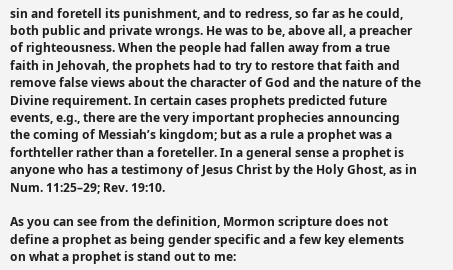sin and foretell its punishment, and to redress, so far as he could, both public and private wrongs. He was to be, above all, a preacher of righteousness. When the people had fallen away from a true faith in Jehovah, the prophets had to try to restore that faith and remove false views about the character of God and the nature of the Divine requirement. In certain cases prophets predicted future events, e.g., there are the very important prophecies announcing the coming of Messiah’s kingdom; but as a rule a prophet was a forthteller rather than a foreteller. In a general sense a prophet is anyone who has a testimony of Jesus Christ by the Holy Ghost, as in Num. 11:25–29; Rev. 19:10.

As you can see from the definition, Mormon scripture does not define a prophet as being gender specific and a few key elements on what a prophet is stand out to me: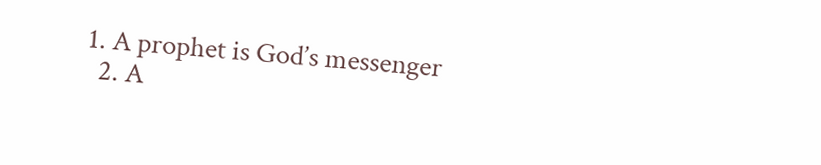1. A prophet is God’s messenger
  2. A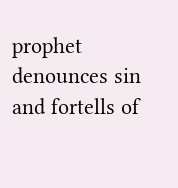prophet denounces sin and fortells of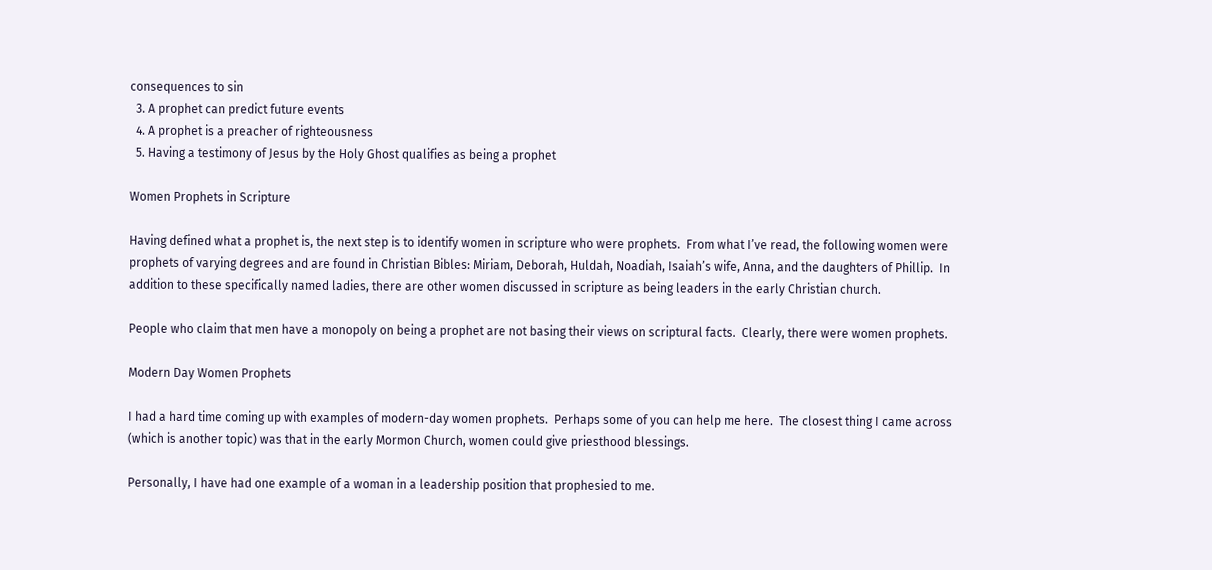consequences to sin
  3. A prophet can predict future events
  4. A prophet is a preacher of righteousness
  5. Having a testimony of Jesus by the Holy Ghost qualifies as being a prophet

Women Prophets in Scripture

Having defined what a prophet is, the next step is to identify women in scripture who were prophets.  From what I’ve read, the following women were  prophets of varying degrees and are found in Christian Bibles: Miriam, Deborah, Huldah, Noadiah, Isaiah’s wife, Anna, and the daughters of Phillip.  In addition to these specifically named ladies, there are other women discussed in scripture as being leaders in the early Christian church.

People who claim that men have a monopoly on being a prophet are not basing their views on scriptural facts.  Clearly, there were women prophets.

Modern Day Women Prophets

I had a hard time coming up with examples of modern-day women prophets.  Perhaps some of you can help me here.  The closest thing I came across (which is another topic) was that in the early Mormon Church, women could give priesthood blessings.

Personally, I have had one example of a woman in a leadership position that prophesied to me.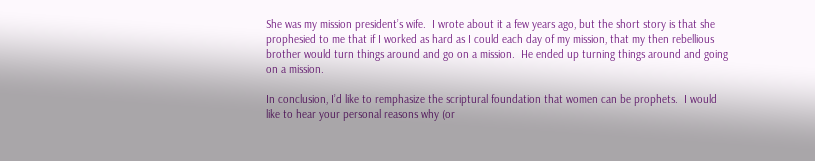She was my mission president’s wife.  I wrote about it a few years ago, but the short story is that she prophesied to me that if I worked as hard as I could each day of my mission, that my then rebellious brother would turn things around and go on a mission.  He ended up turning things around and going on a mission.

In conclusion, I’d like to remphasize the scriptural foundation that women can be prophets.  I would like to hear your personal reasons why (or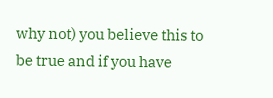why not) you believe this to be true and if you have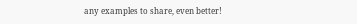any examples to share, even better!